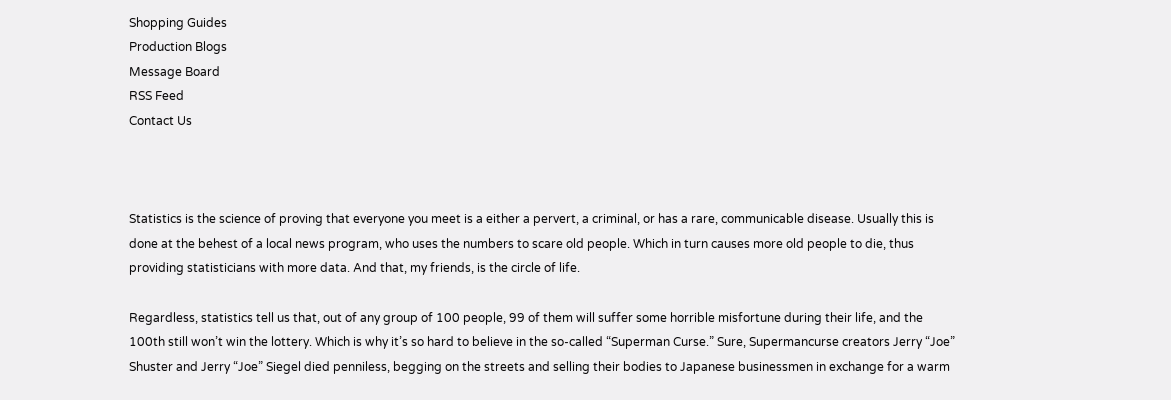Shopping Guides
Production Blogs
Message Board
RSS Feed
Contact Us



Statistics is the science of proving that everyone you meet is a either a pervert, a criminal, or has a rare, communicable disease. Usually this is done at the behest of a local news program, who uses the numbers to scare old people. Which in turn causes more old people to die, thus providing statisticians with more data. And that, my friends, is the circle of life.

Regardless, statistics tell us that, out of any group of 100 people, 99 of them will suffer some horrible misfortune during their life, and the 100th still won’t win the lottery. Which is why it’s so hard to believe in the so-called “Superman Curse.” Sure, Supermancurse creators Jerry “Joe” Shuster and Jerry “Joe” Siegel died penniless, begging on the streets and selling their bodies to Japanese businessmen in exchange for a warm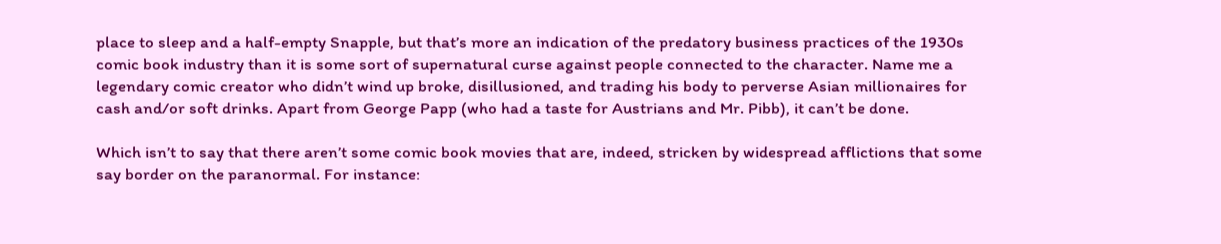place to sleep and a half-empty Snapple, but that’s more an indication of the predatory business practices of the 1930s comic book industry than it is some sort of supernatural curse against people connected to the character. Name me a legendary comic creator who didn’t wind up broke, disillusioned, and trading his body to perverse Asian millionaires for cash and/or soft drinks. Apart from George Papp (who had a taste for Austrians and Mr. Pibb), it can’t be done.

Which isn’t to say that there aren’t some comic book movies that are, indeed, stricken by widespread afflictions that some say border on the paranormal. For instance: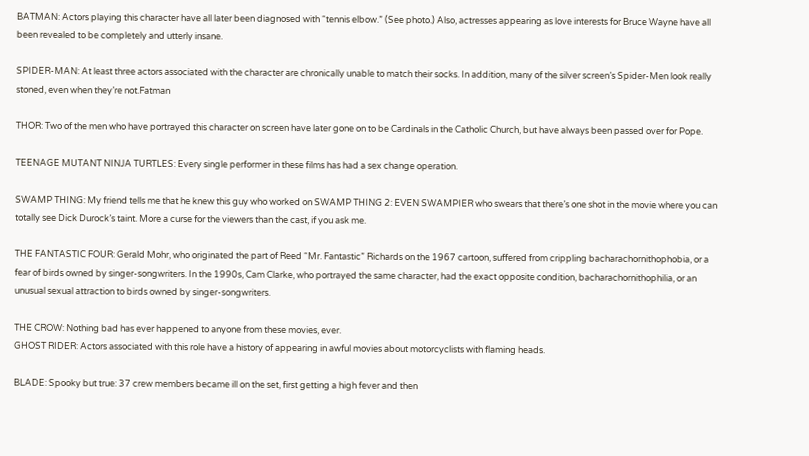BATMAN: Actors playing this character have all later been diagnosed with “tennis elbow.” (See photo.) Also, actresses appearing as love interests for Bruce Wayne have all been revealed to be completely and utterly insane.

SPIDER-MAN: At least three actors associated with the character are chronically unable to match their socks. In addition, many of the silver screen’s Spider-Men look really stoned, even when they’re not.Fatman

THOR: Two of the men who have portrayed this character on screen have later gone on to be Cardinals in the Catholic Church, but have always been passed over for Pope.

TEENAGE MUTANT NINJA TURTLES: Every single performer in these films has had a sex change operation.

SWAMP THING: My friend tells me that he knew this guy who worked on SWAMP THING 2: EVEN SWAMPIER who swears that there’s one shot in the movie where you can totally see Dick Durock’s taint. More a curse for the viewers than the cast, if you ask me.

THE FANTASTIC FOUR: Gerald Mohr, who originated the part of Reed “Mr. Fantastic” Richards on the 1967 cartoon, suffered from crippling bacharachornithophobia, or a fear of birds owned by singer-songwriters. In the 1990s, Cam Clarke, who portrayed the same character, had the exact opposite condition, bacharachornithophilia, or an unusual sexual attraction to birds owned by singer-songwriters.

THE CROW: Nothing bad has ever happened to anyone from these movies, ever.
GHOST RIDER: Actors associated with this role have a history of appearing in awful movies about motorcyclists with flaming heads.

BLADE: Spooky but true: 37 crew members became ill on the set, first getting a high fever and then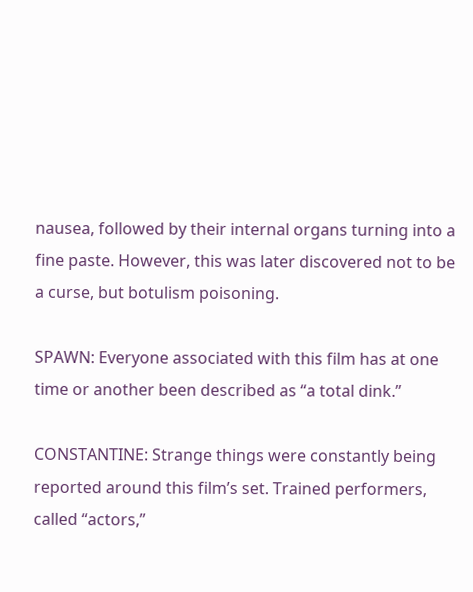nausea, followed by their internal organs turning into a fine paste. However, this was later discovered not to be a curse, but botulism poisoning.

SPAWN: Everyone associated with this film has at one time or another been described as “a total dink.”

CONSTANTINE: Strange things were constantly being reported around this film’s set. Trained performers, called “actors,”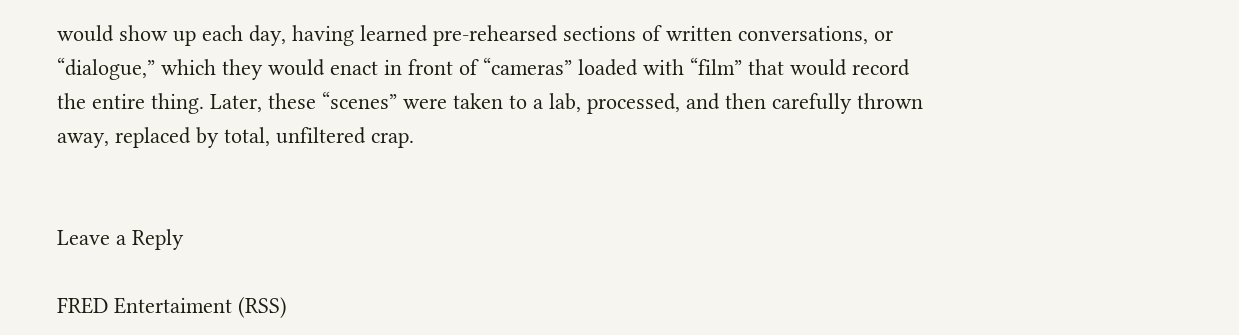would show up each day, having learned pre-rehearsed sections of written conversations, or “dialogue,” which they would enact in front of “cameras” loaded with “film” that would record the entire thing. Later, these “scenes” were taken to a lab, processed, and then carefully thrown away, replaced by total, unfiltered crap.


Leave a Reply

FRED Entertaiment (RSS)